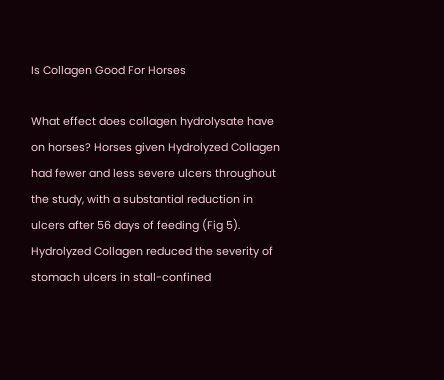Is Collagen Good For Horses

What effect does collagen hydrolysate have on horses? Horses given Hydrolyzed Collagen had fewer and less severe ulcers throughout the study, with a substantial reduction in ulcers after 56 days of feeding (Fig 5). Hydrolyzed Collagen reduced the severity of stomach ulcers in stall-confined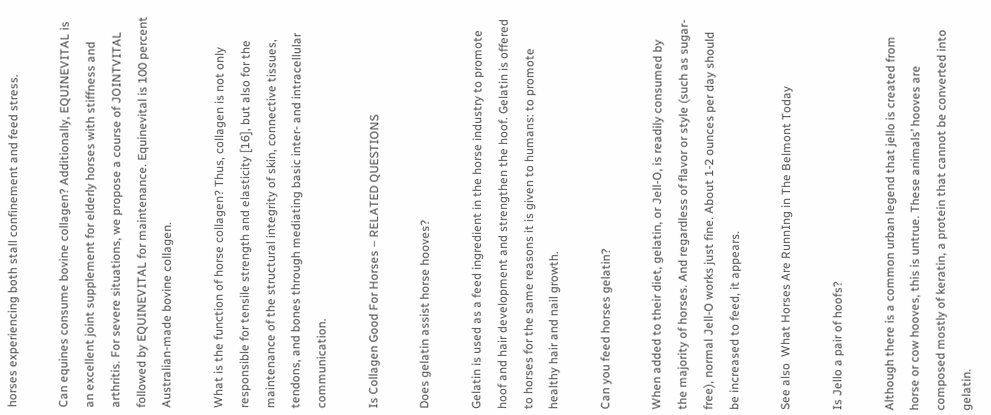horses experiencing both stall confinement and feed stress.

Can equines consume bovine collagen? Additionally, EQUINEVITAL is an excellent joint supplement for elderly horses with stiffness and arthritis. For severe situations, we propose a course of JOINTVITAL followed by EQUINEVITAL for maintenance. Equinevital is 100 percent Australian-made bovine collagen.

What is the function of horse collagen? Thus, collagen is not only responsible for tensile strength and elasticity [16], but also for the maintenance of the structural integrity of skin, connective tissues, tendons, and bones through mediating basic inter- and intracellular communication.

Is Collagen Good For Horses – RELATED QUESTIONS

Does gelatin assist horse hooves?

Gelatin is used as a feed ingredient in the horse industry to promote hoof and hair development and strengthen the hoof. Gelatin is offered to horses for the same reasons it is given to humans: to promote healthy hair and nail growth.

Can you feed horses gelatin?

When added to their diet, gelatin, or Jell-O, is readily consumed by the majority of horses. And regardless of flavor or style (such as sugar-free), normal Jell-O works just fine. About 1-2 ounces per day should be increased to feed, it appears.

See also  What Horses Are RunnIng in The Belmont Today

Is Jello a pair of hoofs?

Although there is a common urban legend that jello is created from horse or cow hooves, this is untrue. These animals’ hooves are composed mostly of keratin, a protein that cannot be converted into gelatin.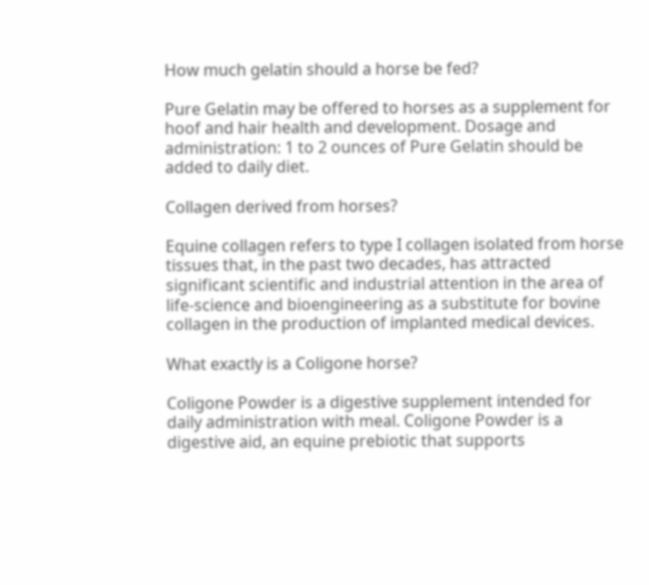How much gelatin should a horse be fed?

Pure Gelatin may be offered to horses as a supplement for hoof and hair health and development. Dosage and administration: 1 to 2 ounces of Pure Gelatin should be added to daily diet.

Collagen derived from horses?

Equine collagen refers to type I collagen isolated from horse tissues that, in the past two decades, has attracted significant scientific and industrial attention in the area of life-science and bioengineering as a substitute for bovine collagen in the production of implanted medical devices.

What exactly is a Coligone horse?

Coligone Powder is a digestive supplement intended for daily administration with meal. Coligone Powder is a digestive aid, an equine prebiotic that supports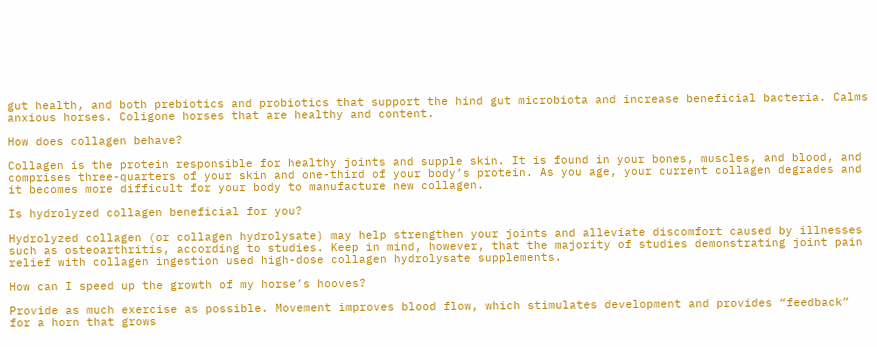gut health, and both prebiotics and probiotics that support the hind gut microbiota and increase beneficial bacteria. Calms anxious horses. Coligone horses that are healthy and content.

How does collagen behave?

Collagen is the protein responsible for healthy joints and supple skin. It is found in your bones, muscles, and blood, and comprises three-quarters of your skin and one-third of your body’s protein. As you age, your current collagen degrades and it becomes more difficult for your body to manufacture new collagen.

Is hydrolyzed collagen beneficial for you?

Hydrolyzed collagen (or collagen hydrolysate) may help strengthen your joints and alleviate discomfort caused by illnesses such as osteoarthritis, according to studies. Keep in mind, however, that the majority of studies demonstrating joint pain relief with collagen ingestion used high-dose collagen hydrolysate supplements.

How can I speed up the growth of my horse’s hooves?

Provide as much exercise as possible. Movement improves blood flow, which stimulates development and provides “feedback” for a horn that grows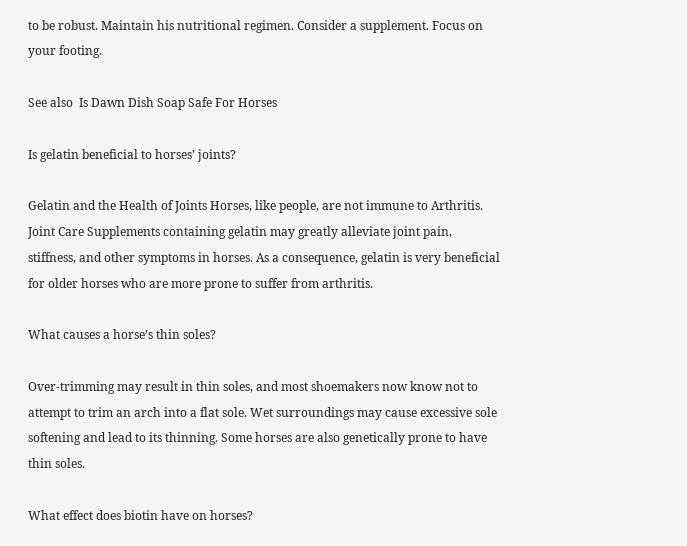to be robust. Maintain his nutritional regimen. Consider a supplement. Focus on your footing.

See also  Is Dawn Dish Soap Safe For Horses

Is gelatin beneficial to horses’ joints?

Gelatin and the Health of Joints Horses, like people, are not immune to Arthritis. Joint Care Supplements containing gelatin may greatly alleviate joint pain, stiffness, and other symptoms in horses. As a consequence, gelatin is very beneficial for older horses who are more prone to suffer from arthritis.

What causes a horse’s thin soles?

Over-trimming may result in thin soles, and most shoemakers now know not to attempt to trim an arch into a flat sole. Wet surroundings may cause excessive sole softening and lead to its thinning. Some horses are also genetically prone to have thin soles.

What effect does biotin have on horses?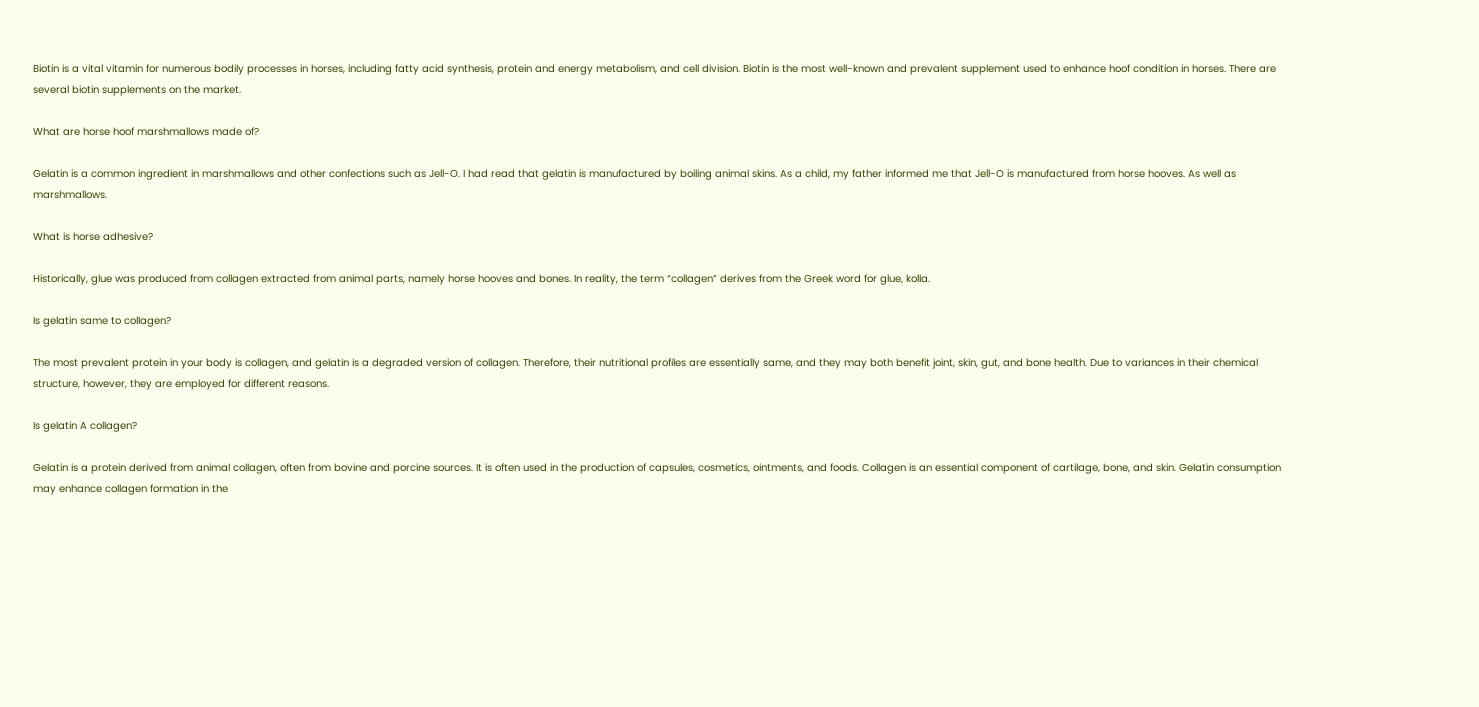Biotin is a vital vitamin for numerous bodily processes in horses, including fatty acid synthesis, protein and energy metabolism, and cell division. Biotin is the most well-known and prevalent supplement used to enhance hoof condition in horses. There are several biotin supplements on the market.

What are horse hoof marshmallows made of?

Gelatin is a common ingredient in marshmallows and other confections such as Jell-O. I had read that gelatin is manufactured by boiling animal skins. As a child, my father informed me that Jell-O is manufactured from horse hooves. As well as marshmallows.

What is horse adhesive?

Historically, glue was produced from collagen extracted from animal parts, namely horse hooves and bones. In reality, the term “collagen” derives from the Greek word for glue, kolla.

Is gelatin same to collagen?

The most prevalent protein in your body is collagen, and gelatin is a degraded version of collagen. Therefore, their nutritional profiles are essentially same, and they may both benefit joint, skin, gut, and bone health. Due to variances in their chemical structure, however, they are employed for different reasons.

Is gelatin A collagen?

Gelatin is a protein derived from animal collagen, often from bovine and porcine sources. It is often used in the production of capsules, cosmetics, ointments, and foods. Collagen is an essential component of cartilage, bone, and skin. Gelatin consumption may enhance collagen formation in the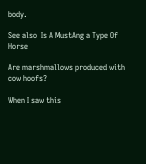body.

See also  Is A MustAng a Type Of Horse

Are marshmallows produced with cow hoofs?

When I saw this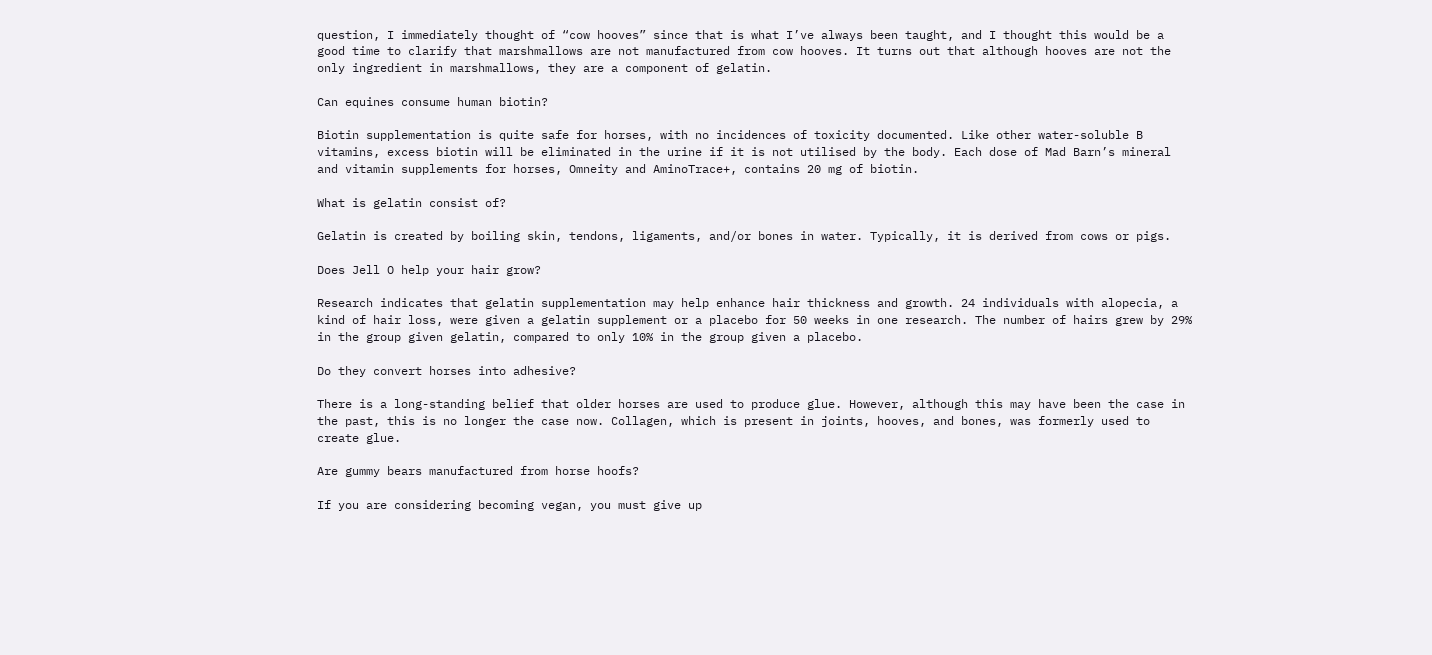question, I immediately thought of “cow hooves” since that is what I’ve always been taught, and I thought this would be a good time to clarify that marshmallows are not manufactured from cow hooves. It turns out that although hooves are not the only ingredient in marshmallows, they are a component of gelatin.

Can equines consume human biotin?

Biotin supplementation is quite safe for horses, with no incidences of toxicity documented. Like other water-soluble B vitamins, excess biotin will be eliminated in the urine if it is not utilised by the body. Each dose of Mad Barn’s mineral and vitamin supplements for horses, Omneity and AminoTrace+, contains 20 mg of biotin.

What is gelatin consist of?

Gelatin is created by boiling skin, tendons, ligaments, and/or bones in water. Typically, it is derived from cows or pigs.

Does Jell O help your hair grow?

Research indicates that gelatin supplementation may help enhance hair thickness and growth. 24 individuals with alopecia, a kind of hair loss, were given a gelatin supplement or a placebo for 50 weeks in one research. The number of hairs grew by 29% in the group given gelatin, compared to only 10% in the group given a placebo.

Do they convert horses into adhesive?

There is a long-standing belief that older horses are used to produce glue. However, although this may have been the case in the past, this is no longer the case now. Collagen, which is present in joints, hooves, and bones, was formerly used to create glue.

Are gummy bears manufactured from horse hoofs?

If you are considering becoming vegan, you must give up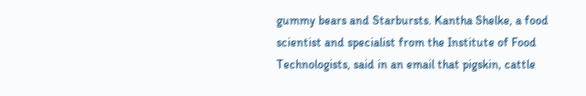gummy bears and Starbursts. Kantha Shelke, a food scientist and specialist from the Institute of Food Technologists, said in an email that pigskin, cattle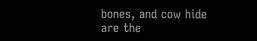bones, and cow hide are the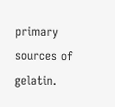primary sources of gelatin.